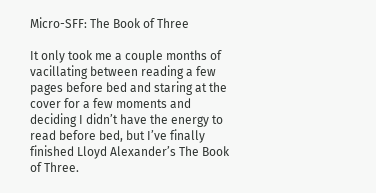Micro-SFF: The Book of Three

It only took me a couple months of vacillating between reading a few pages before bed and staring at the cover for a few moments and deciding I didn’t have the energy to read before bed, but I’ve finally finished Lloyd Alexander’s The Book of Three.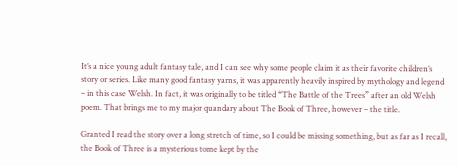It’s a nice young adult fantasy tale, and I can see why some people claim it as their favorite children’s story or series. Like many good fantasy yarns, it was apparently heavily inspired by mythology and legend – in this case Welsh. In fact, it was originally to be titled “The Battle of the Trees” after an old Welsh poem. That brings me to my major quandary about The Book of Three, however – the title.

Granted I read the story over a long stretch of time, so I could be missing something, but as far as I recall, the Book of Three is a mysterious tome kept by the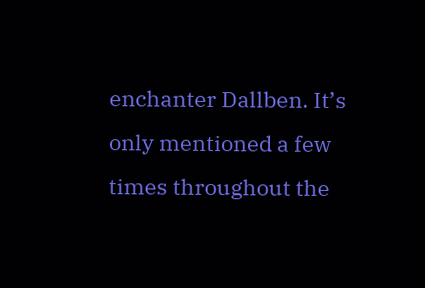enchanter Dallben. It’s only mentioned a few times throughout the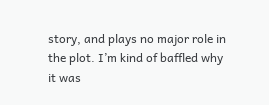story, and plays no major role in the plot. I’m kind of baffled why it was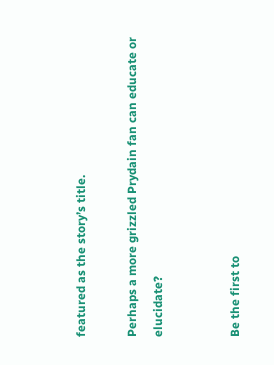featured as the story’s title.

Perhaps a more grizzled Prydain fan can educate or elucidate?


Be the first to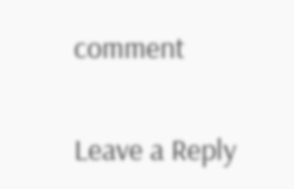comment

Leave a Reply